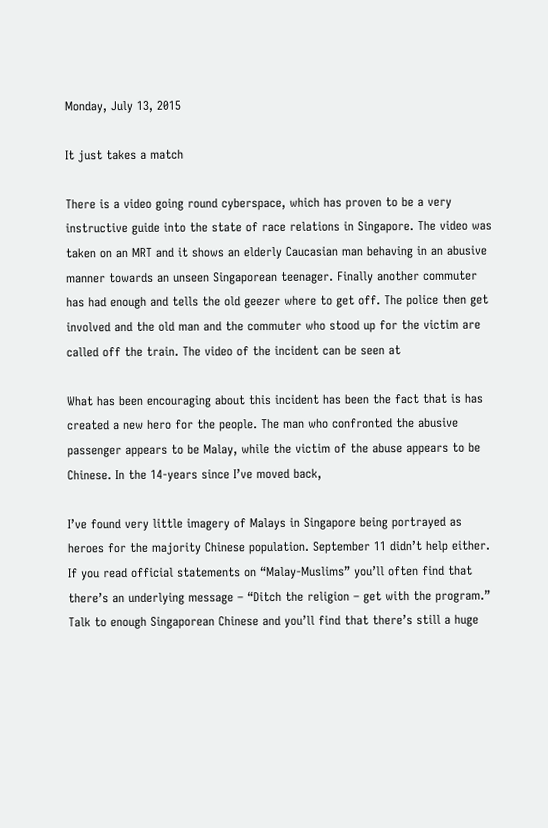Monday, July 13, 2015

It just takes a match

There is a video going round cyberspace, which has proven to be a very instructive guide into the state of race relations in Singapore. The video was taken on an MRT and it shows an elderly Caucasian man behaving in an abusive manner towards an unseen Singaporean teenager. Finally another commuter has had enough and tells the old geezer where to get off. The police then get involved and the old man and the commuter who stood up for the victim are called off the train. The video of the incident can be seen at

What has been encouraging about this incident has been the fact that is has created a new hero for the people. The man who confronted the abusive passenger appears to be Malay, while the victim of the abuse appears to be Chinese. In the 14-years since I’ve moved back,

I’ve found very little imagery of Malays in Singapore being portrayed as heroes for the majority Chinese population. September 11 didn’t help either. If you read official statements on “Malay-Muslims” you’ll often find that there’s an underlying message – “Ditch the religion – get with the program.” Talk to enough Singaporean Chinese and you’ll find that there’s still a huge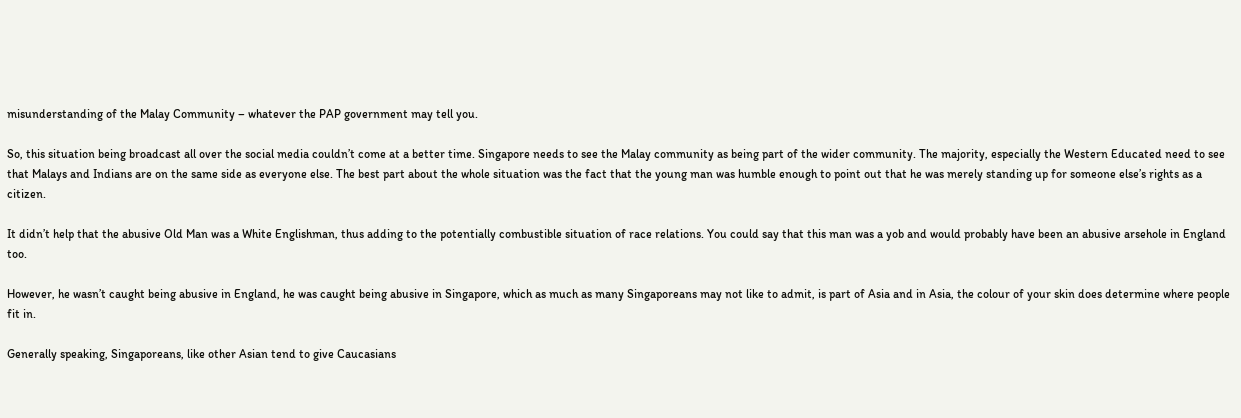misunderstanding of the Malay Community – whatever the PAP government may tell you.

So, this situation being broadcast all over the social media couldn’t come at a better time. Singapore needs to see the Malay community as being part of the wider community. The majority, especially the Western Educated need to see that Malays and Indians are on the same side as everyone else. The best part about the whole situation was the fact that the young man was humble enough to point out that he was merely standing up for someone else’s rights as a citizen.

It didn’t help that the abusive Old Man was a White Englishman, thus adding to the potentially combustible situation of race relations. You could say that this man was a yob and would probably have been an abusive arsehole in England too.

However, he wasn’t caught being abusive in England, he was caught being abusive in Singapore, which as much as many Singaporeans may not like to admit, is part of Asia and in Asia, the colour of your skin does determine where people fit in.

Generally speaking, Singaporeans, like other Asian tend to give Caucasians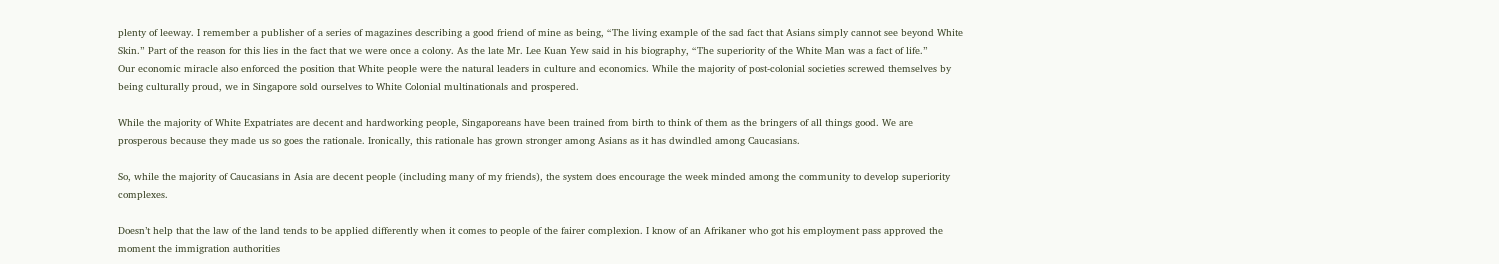plenty of leeway. I remember a publisher of a series of magazines describing a good friend of mine as being, “The living example of the sad fact that Asians simply cannot see beyond White Skin.” Part of the reason for this lies in the fact that we were once a colony. As the late Mr. Lee Kuan Yew said in his biography, “The superiority of the White Man was a fact of life.”
Our economic miracle also enforced the position that White people were the natural leaders in culture and economics. While the majority of post-colonial societies screwed themselves by being culturally proud, we in Singapore sold ourselves to White Colonial multinationals and prospered.

While the majority of White Expatriates are decent and hardworking people, Singaporeans have been trained from birth to think of them as the bringers of all things good. We are prosperous because they made us so goes the rationale. Ironically, this rationale has grown stronger among Asians as it has dwindled among Caucasians.

So, while the majority of Caucasians in Asia are decent people (including many of my friends), the system does encourage the week minded among the community to develop superiority complexes.

Doesn’t help that the law of the land tends to be applied differently when it comes to people of the fairer complexion. I know of an Afrikaner who got his employment pass approved the moment the immigration authorities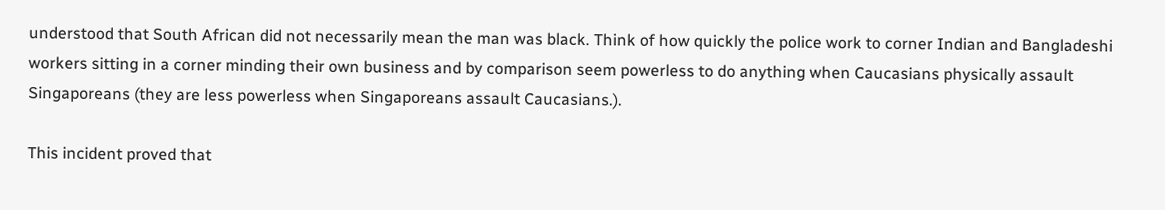understood that South African did not necessarily mean the man was black. Think of how quickly the police work to corner Indian and Bangladeshi workers sitting in a corner minding their own business and by comparison seem powerless to do anything when Caucasians physically assault Singaporeans (they are less powerless when Singaporeans assault Caucasians.).

This incident proved that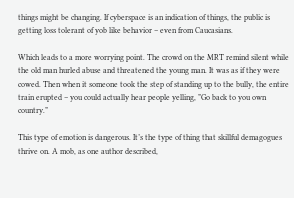things might be changing. If cyberspace is an indication of things, the public is getting loss tolerant of yob like behavior – even from Caucasians.

Which leads to a more worrying point. The crowd on the MRT remind silent while the old man hurled abuse and threatened the young man. It was as if they were cowed. Then when it someone took the step of standing up to the bully, the entire train erupted – you could actually hear people yelling, ”Go back to you own country.”

This type of emotion is dangerous. It’s the type of thing that skillful demagogues thrive on. A mob, as one author described,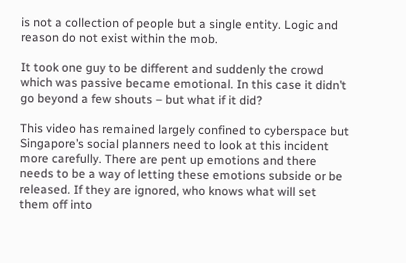is not a collection of people but a single entity. Logic and reason do not exist within the mob.

It took one guy to be different and suddenly the crowd which was passive became emotional. In this case it didn’t go beyond a few shouts – but what if it did?

This video has remained largely confined to cyberspace but Singapore’s social planners need to look at this incident more carefully. There are pent up emotions and there needs to be a way of letting these emotions subside or be released. If they are ignored, who knows what will set them off into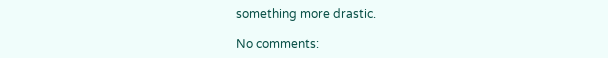something more drastic.

No comments: